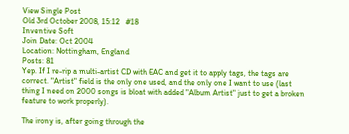View Single Post
Old 3rd October 2008, 15:12   #18
Inventive Soft
Join Date: Oct 2004
Location: Nottingham, England
Posts: 81
Yep. If I re-rip a multi-artist CD with EAC and get it to apply tags, the tags are correct. "Artist" field is the only one used, and the only one I want to use (last thing I need on 2000 songs is bloat with added "Album Artist" just to get a broken feature to work properly).

The irony is, after going through the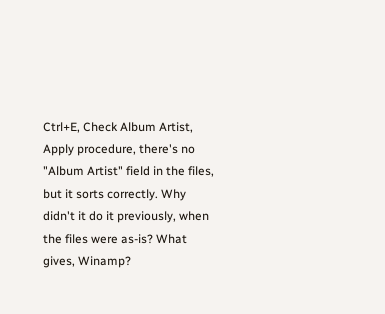Ctrl+E, Check Album Artist, Apply procedure, there's no "Album Artist" field in the files, but it sorts correctly. Why didn't it do it previously, when the files were as-is? What gives, Winamp?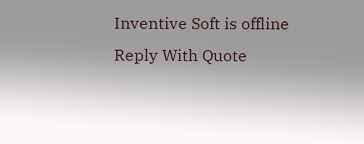Inventive Soft is offline   Reply With Quote